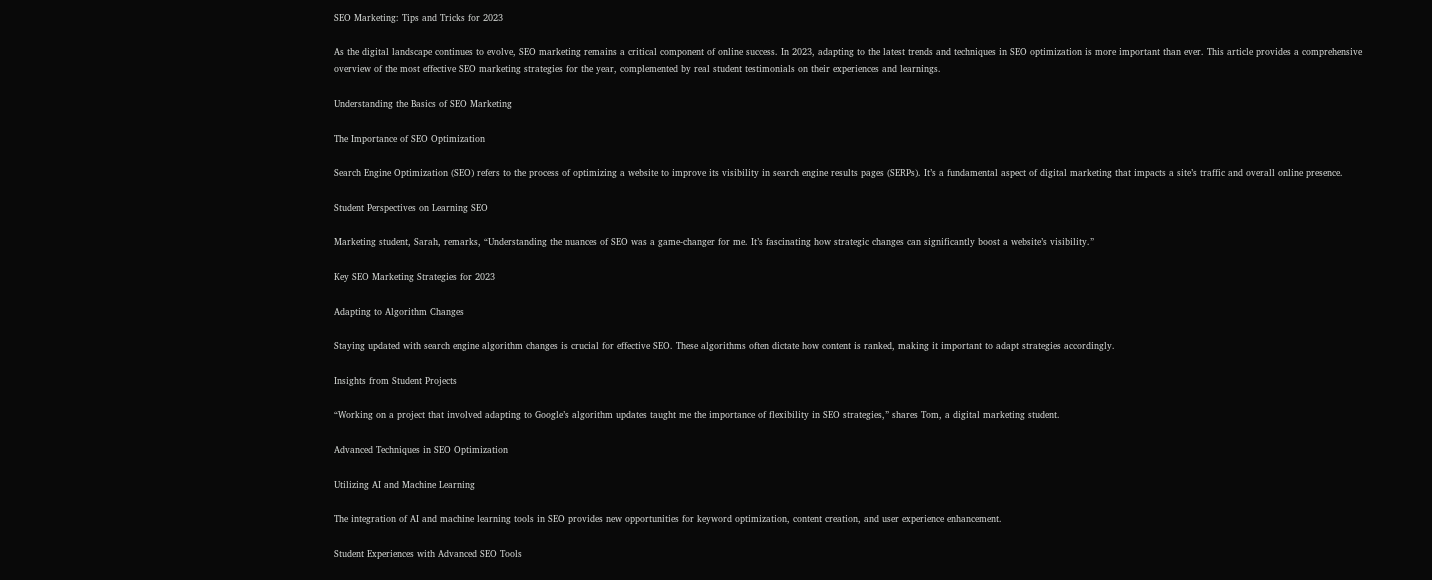SEO Marketing: Tips and Tricks for 2023

As the digital landscape continues to evolve, SEO marketing remains a critical component of online success. In 2023, adapting to the latest trends and techniques in SEO optimization is more important than ever. This article provides a comprehensive overview of the most effective SEO marketing strategies for the year, complemented by real student testimonials on their experiences and learnings.

Understanding the Basics of SEO Marketing

The Importance of SEO Optimization

Search Engine Optimization (SEO) refers to the process of optimizing a website to improve its visibility in search engine results pages (SERPs). It’s a fundamental aspect of digital marketing that impacts a site’s traffic and overall online presence.

Student Perspectives on Learning SEO

Marketing student, Sarah, remarks, “Understanding the nuances of SEO was a game-changer for me. It’s fascinating how strategic changes can significantly boost a website’s visibility.”

Key SEO Marketing Strategies for 2023

Adapting to Algorithm Changes

Staying updated with search engine algorithm changes is crucial for effective SEO. These algorithms often dictate how content is ranked, making it important to adapt strategies accordingly.

Insights from Student Projects

“Working on a project that involved adapting to Google’s algorithm updates taught me the importance of flexibility in SEO strategies,” shares Tom, a digital marketing student.

Advanced Techniques in SEO Optimization

Utilizing AI and Machine Learning

The integration of AI and machine learning tools in SEO provides new opportunities for keyword optimization, content creation, and user experience enhancement.

Student Experiences with Advanced SEO Tools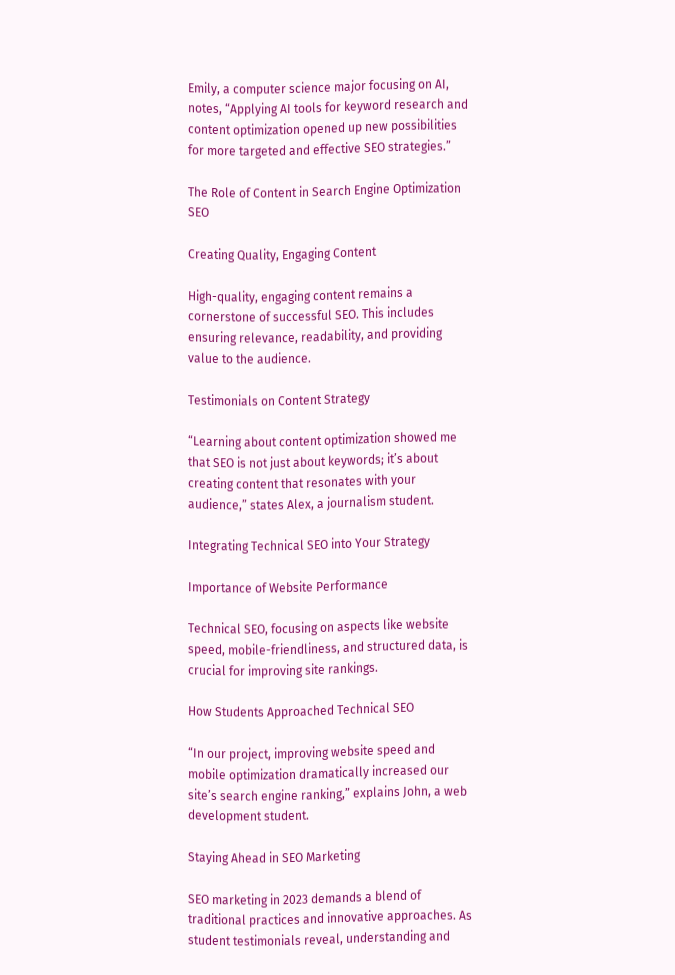Emily, a computer science major focusing on AI, notes, “Applying AI tools for keyword research and content optimization opened up new possibilities for more targeted and effective SEO strategies.”

The Role of Content in Search Engine Optimization SEO

Creating Quality, Engaging Content

High-quality, engaging content remains a cornerstone of successful SEO. This includes ensuring relevance, readability, and providing value to the audience.

Testimonials on Content Strategy

“Learning about content optimization showed me that SEO is not just about keywords; it’s about creating content that resonates with your audience,” states Alex, a journalism student.

Integrating Technical SEO into Your Strategy

Importance of Website Performance

Technical SEO, focusing on aspects like website speed, mobile-friendliness, and structured data, is crucial for improving site rankings.

How Students Approached Technical SEO

“In our project, improving website speed and mobile optimization dramatically increased our site’s search engine ranking,” explains John, a web development student.

Staying Ahead in SEO Marketing

SEO marketing in 2023 demands a blend of traditional practices and innovative approaches. As student testimonials reveal, understanding and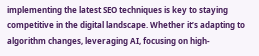implementing the latest SEO techniques is key to staying competitive in the digital landscape. Whether it’s adapting to algorithm changes, leveraging AI, focusing on high-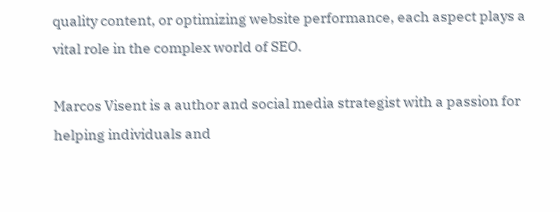quality content, or optimizing website performance, each aspect plays a vital role in the complex world of SEO.

Marcos Visent is a author and social media strategist with a passion for helping individuals and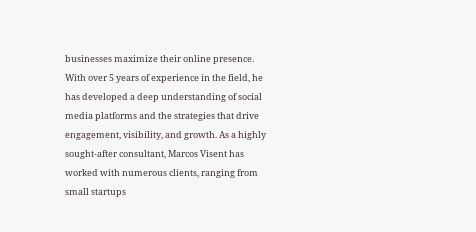businesses maximize their online presence. With over 5 years of experience in the field, he has developed a deep understanding of social media platforms and the strategies that drive engagement, visibility, and growth. As a highly sought-after consultant, Marcos Visent has worked with numerous clients, ranging from small startups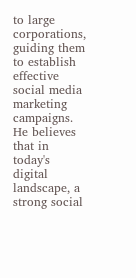to large corporations, guiding them to establish effective social media marketing campaigns. He believes that in today's digital landscape, a strong social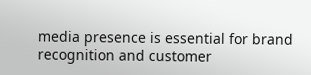media presence is essential for brand recognition and customer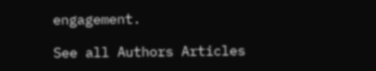engagement.

See all Authors Articles